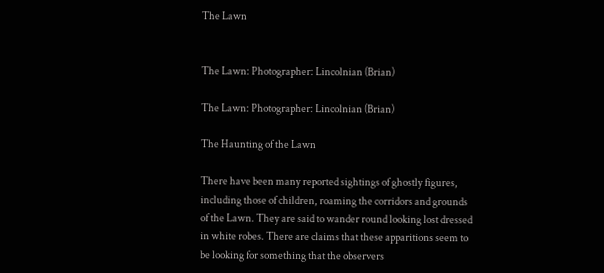The Lawn


The Lawn: Photographer: Lincolnian (Brian)

The Lawn: Photographer: Lincolnian (Brian)

The Haunting of the Lawn

There have been many reported sightings of ghostly figures, including those of children, roaming the corridors and grounds of the Lawn. They are said to wander round looking lost dressed in white robes. There are claims that these apparitions seem to be looking for something that the observers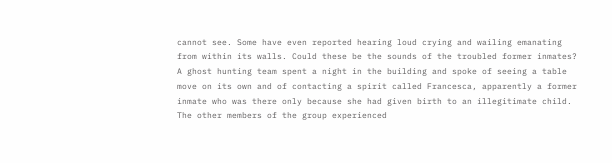cannot see. Some have even reported hearing loud crying and wailing emanating from within its walls. Could these be the sounds of the troubled former inmates? A ghost hunting team spent a night in the building and spoke of seeing a table move on its own and of contacting a spirit called Francesca, apparently a former inmate who was there only because she had given birth to an illegitimate child. The other members of the group experienced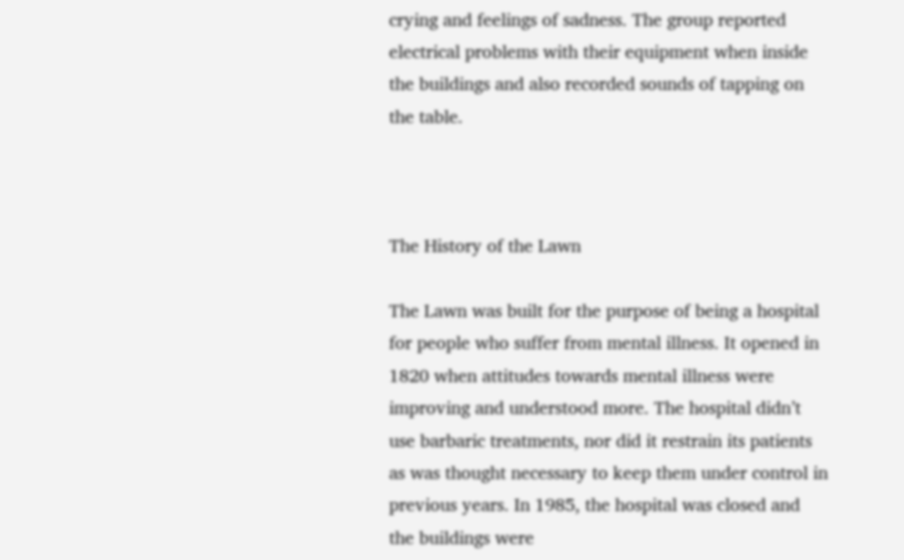crying and feelings of sadness. The group reported electrical problems with their equipment when inside the buildings and also recorded sounds of tapping on the table.



The History of the Lawn

The Lawn was built for the purpose of being a hospital for people who suffer from mental illness. It opened in 1820 when attitudes towards mental illness were improving and understood more. The hospital didn’t use barbaric treatments, nor did it restrain its patients as was thought necessary to keep them under control in previous years. In 1985, the hospital was closed and the buildings were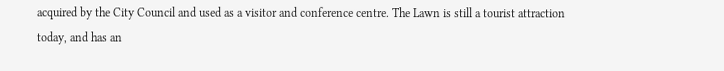acquired by the City Council and used as a visitor and conference centre. The Lawn is still a tourist attraction today, and has an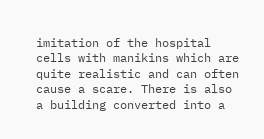imitation of the hospital cells with manikins which are quite realistic and can often cause a scare. There is also a building converted into a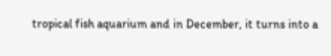tropical fish aquarium and in December, it turns into a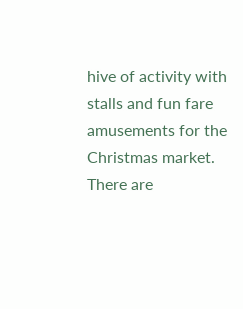hive of activity with stalls and fun fare amusements for the Christmas market. There are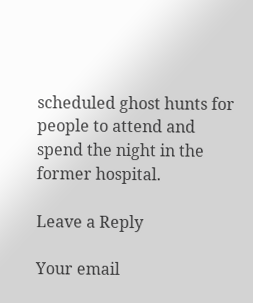scheduled ghost hunts for people to attend and spend the night in the former hospital.

Leave a Reply

Your email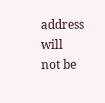address will not be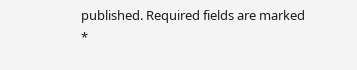published. Required fields are marked *